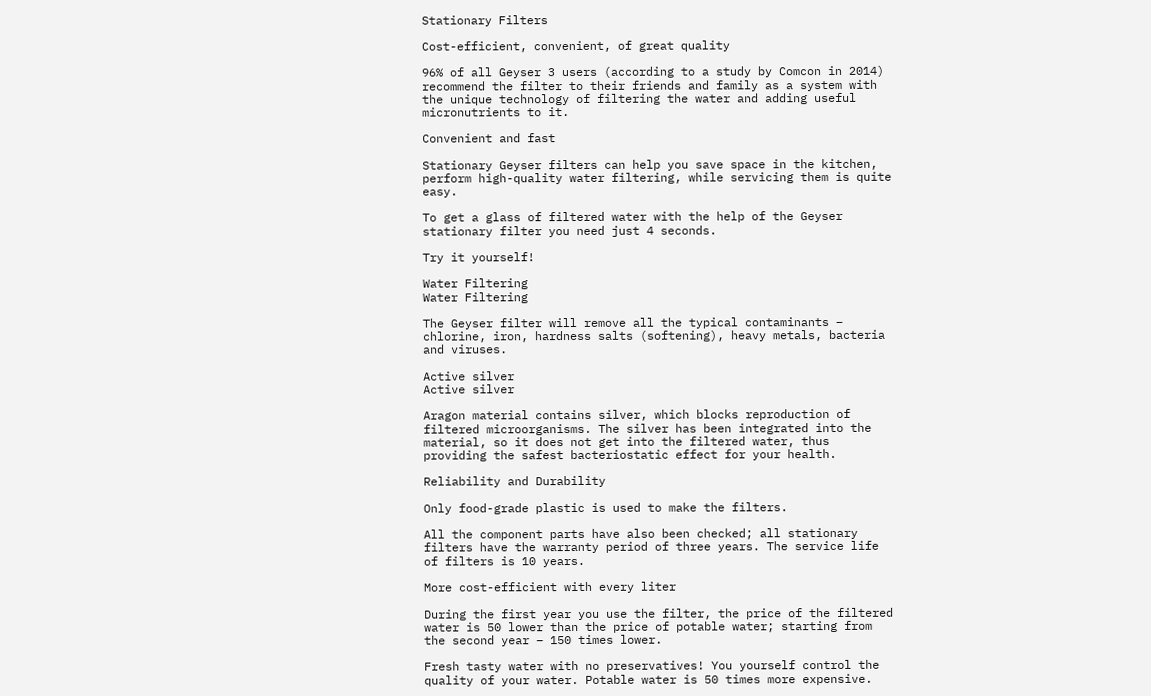Stationary Filters

Cost-efficient, convenient, of great quality

96% of all Geyser 3 users (according to a study by Comcon in 2014) recommend the filter to their friends and family as a system with the unique technology of filtering the water and adding useful micronutrients to it.

Convenient and fast

Stationary Geyser filters can help you save space in the kitchen, perform high-quality water filtering, while servicing them is quite easy.

To get a glass of filtered water with the help of the Geyser stationary filter you need just 4 seconds.

Try it yourself!

Water Filtering
Water Filtering

The Geyser filter will remove all the typical contaminants – chlorine, iron, hardness salts (softening), heavy metals, bacteria and viruses.

Active silver
Active silver

Aragon material contains silver, which blocks reproduction of filtered microorganisms. The silver has been integrated into the material, so it does not get into the filtered water, thus providing the safest bacteriostatic effect for your health.

Reliability and Durability

Only food-grade plastic is used to make the filters.

All the component parts have also been checked; all stationary filters have the warranty period of three years. The service life of filters is 10 years.

More cost-efficient with every liter

During the first year you use the filter, the price of the filtered water is 50 lower than the price of potable water; starting from the second year – 150 times lower.

Fresh tasty water with no preservatives! You yourself control the quality of your water. Potable water is 50 times more expensive.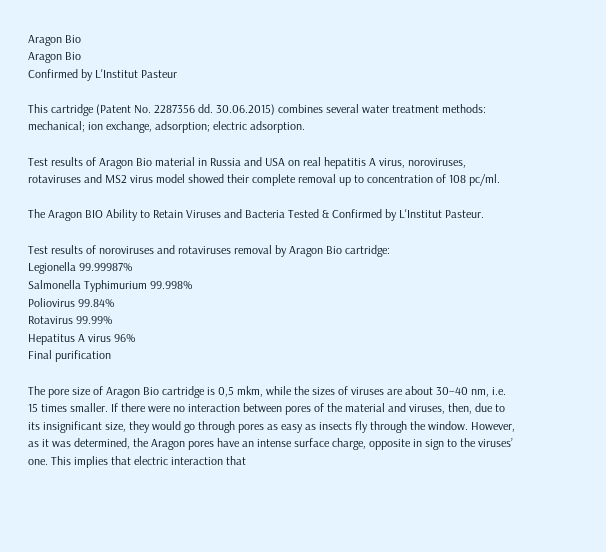Aragon Bio
Aragon Bio
Confirmed by L'Institut Pasteur

This cartridge (Patent No. 2287356 dd. 30.06.2015) combines several water treatment methods: mechanical; ion exchange, adsorption; electric adsorption.

Test results of Aragon Bio material in Russia and USA on real hepatitis A virus, noroviruses, rotaviruses and MS2 virus model showed their complete removal up to concentration of 108 pc/ml.

The Aragon BIO Ability to Retain Viruses and Bacteria Tested & Confirmed by L'Institut Pasteur.

Test results of noroviruses and rotaviruses removal by Aragon Bio cartridge:
Legionella 99.99987%
Salmonella Typhimurium 99.998%
Poliovirus 99.84%
Rotavirus 99.99%
Hepatitus A virus 96%
Final purification

The pore size of Aragon Bio cartridge is 0,5 mkm, while the sizes of viruses are about 30–40 nm, i.e. 15 times smaller. If there were no interaction between pores of the material and viruses, then, due to its insignificant size, they would go through pores as easy as insects fly through the window. However, as it was determined, the Aragon pores have an intense surface charge, opposite in sign to the viruses’ one. This implies that electric interaction that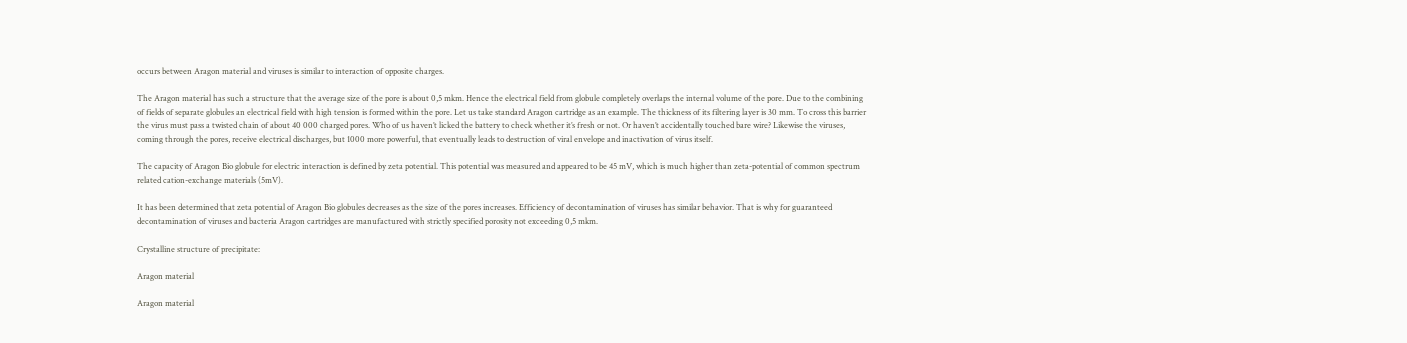occurs between Aragon material and viruses is similar to interaction of opposite charges.

The Aragon material has such a structure that the average size of the pore is about 0,5 mkm. Hence the electrical field from globule completely overlaps the internal volume of the pore. Due to the combining of fields of separate globules an electrical field with high tension is formed within the pore. Let us take standard Aragon cartridge as an example. The thickness of its filtering layer is 30 mm. To cross this barrier the virus must pass a twisted chain of about 40 000 charged pores. Who of us haven’t licked the battery to check whether it’s fresh or not. Or haven’t accidentally touched bare wire? Likewise the viruses, coming through the pores, receive electrical discharges, but 1000 more powerful, that eventually leads to destruction of viral envelope and inactivation of virus itself.

The capacity of Aragon Bio globule for electric interaction is defined by zeta potential. This potential was measured and appeared to be 45 mV, which is much higher than zeta-potential of common spectrum related cation-exchange materials (5mV).

It has been determined that zeta potential of Aragon Bio globules decreases as the size of the pores increases. Efficiency of decontamination of viruses has similar behavior. That is why for guaranteed decontamination of viruses and bacteria Aragon cartridges are manufactured with strictly specified porosity not exceeding 0,5 mkm.

Crystalline structure of precipitate:

Aragon material

Aragon material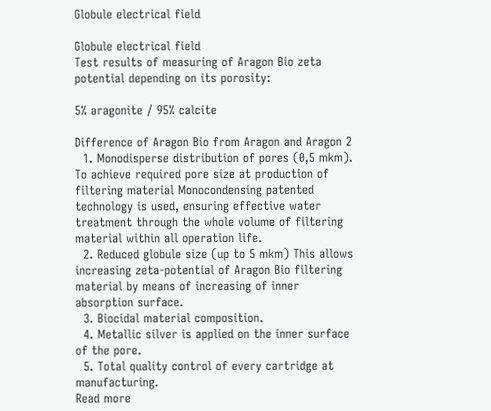Globule electrical field

Globule electrical field
Test results of measuring of Aragon Bio zeta potential depending on its porosity:

5% aragonite / 95% calcite

Difference of Aragon Bio from Aragon and Aragon 2
  1. Monodisperse distribution of pores (0,5 mkm). To achieve required pore size at production of filtering material Monocondensing patented technology is used, ensuring effective water treatment through the whole volume of filtering material within all operation life.
  2. Reduced globule size (up to 5 mkm) This allows increasing zeta-potential of Aragon Bio filtering material by means of increasing of inner absorption surface.
  3. Biocidal material composition.
  4. Metallic silver is applied on the inner surface of the pore.
  5. Total quality control of every cartridge at manufacturing.
Read more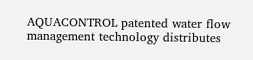AQUACONTROL patented water flow management technology distributes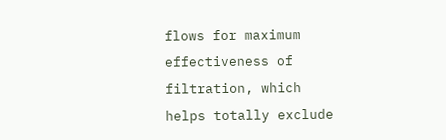flows for maximum effectiveness of filtration, which helps totally exclude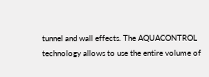tunnel and wall effects. The AQUACONTROL technology allows to use the entire volume of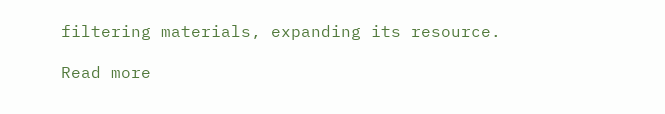filtering materials, expanding its resource.

Read more